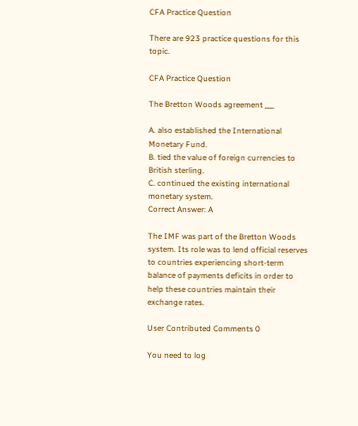CFA Practice Question

There are 923 practice questions for this topic.

CFA Practice Question

The Bretton Woods agreement ___

A. also established the International Monetary Fund.
B. tied the value of foreign currencies to British sterling.
C. continued the existing international monetary system.
Correct Answer: A

The IMF was part of the Bretton Woods system. Its role was to lend official reserves to countries experiencing short-term balance of payments deficits in order to help these countries maintain their exchange rates.

User Contributed Comments 0

You need to log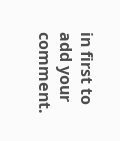in first to add your comment.